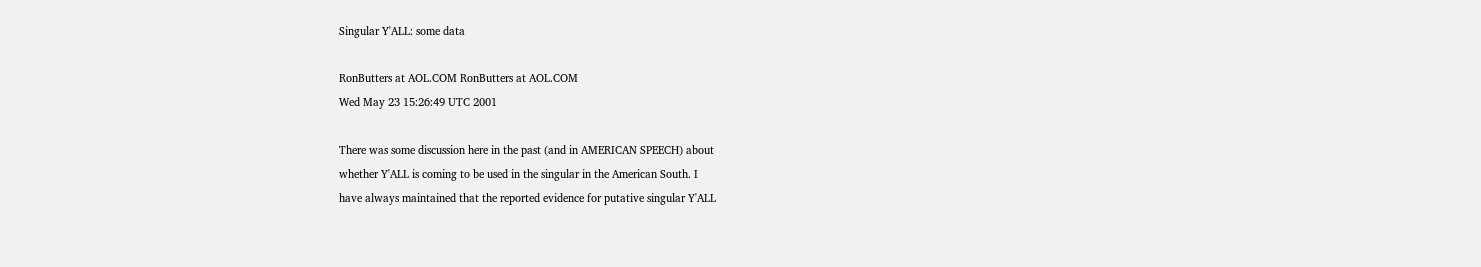Singular Y'ALL: some data

RonButters at AOL.COM RonButters at AOL.COM
Wed May 23 15:26:49 UTC 2001

There was some discussion here in the past (and in AMERICAN SPEECH) about
whether Y'ALL is coming to be used in the singular in the American South. I
have always maintained that the reported evidence for putative singular Y'ALL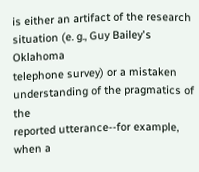is either an artifact of the research situation (e. g., Guy Bailey's Oklahoma
telephone survey) or a mistaken understanding of the pragmatics of the
reported utterance--for example, when a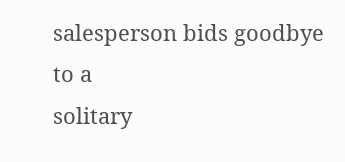salesperson bids goodbye to a
solitary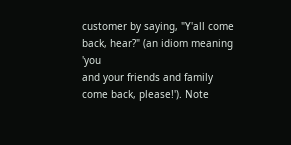customer by saying, "Y'all come back, hear?" (an idiom meaning 'you
and your friends and family come back, please!'). Note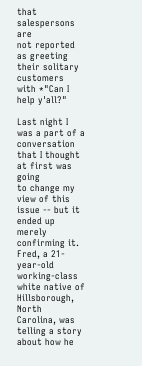that salespersons are
not reported as greeting their solitary customers with *"Can I help y'all?"

Last night I was a part of a conversation that I thought at first was going
to change my view of this issue -- but it ended up merely confirming it.
Fred, a 21-year-old working-class white native of Hillsborough, North
Carolina, was telling a story about how he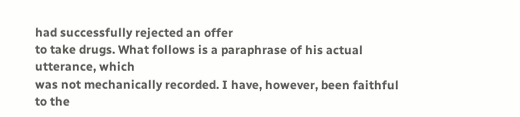had successfully rejected an offer
to take drugs. What follows is a paraphrase of his actual utterance, which
was not mechanically recorded. I have, however, been faithful to the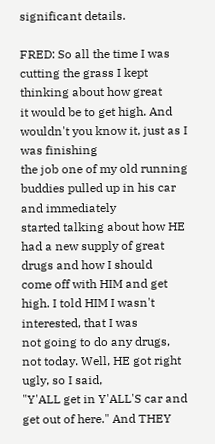significant details.

FRED: So all the time I was cutting the grass I kept thinking about how great
it would be to get high. And wouldn't you know it, just as I was finishing
the job one of my old running buddies pulled up in his car and immediately
started talking about how HE had a new supply of great drugs and how I should
come off with HIM and get high. I told HIM I wasn't interested, that I was
not going to do any drugs, not today. Well, HE got right ugly, so I said,
"Y'ALL get in Y'ALL'S car and get out of here." And THEY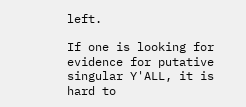left.

If one is looking for evidence for putative singular Y'ALL, it is hard to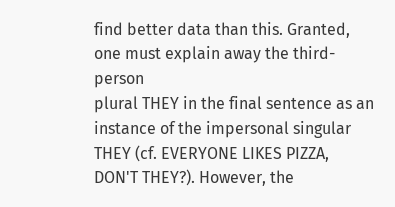find better data than this. Granted, one must explain away the third-person
plural THEY in the final sentence as an instance of the impersonal singular
THEY (cf. EVERYONE LIKES PIZZA, DON'T THEY?). However, the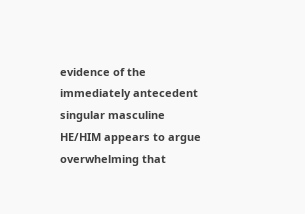evidence of the
immediately antecedent singular masculine HE/HIM appears to argue
overwhelming that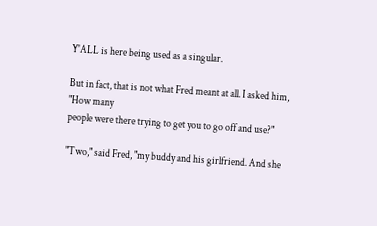Y'ALL is here being used as a singular.

But in fact, that is not what Fred meant at all. I asked him, "How many
people were there trying to get you to go off and use?"

"Two," said Fred, "my buddy and his girlfriend. And she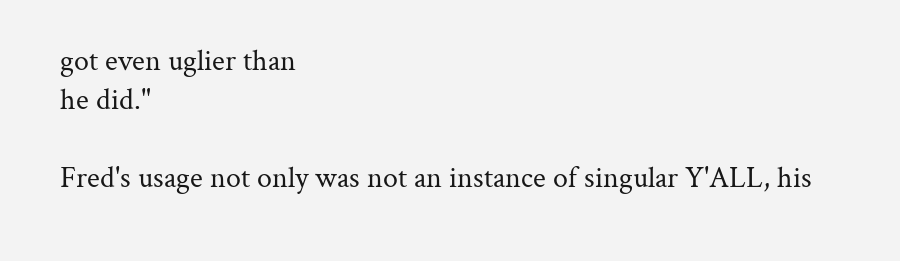got even uglier than
he did."

Fred's usage not only was not an instance of singular Y'ALL, his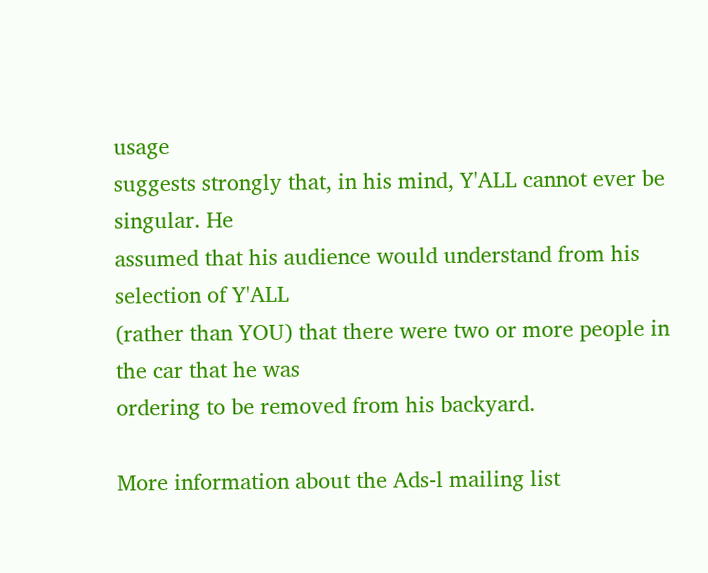usage
suggests strongly that, in his mind, Y'ALL cannot ever be singular. He
assumed that his audience would understand from his selection of Y'ALL
(rather than YOU) that there were two or more people in the car that he was
ordering to be removed from his backyard.

More information about the Ads-l mailing list